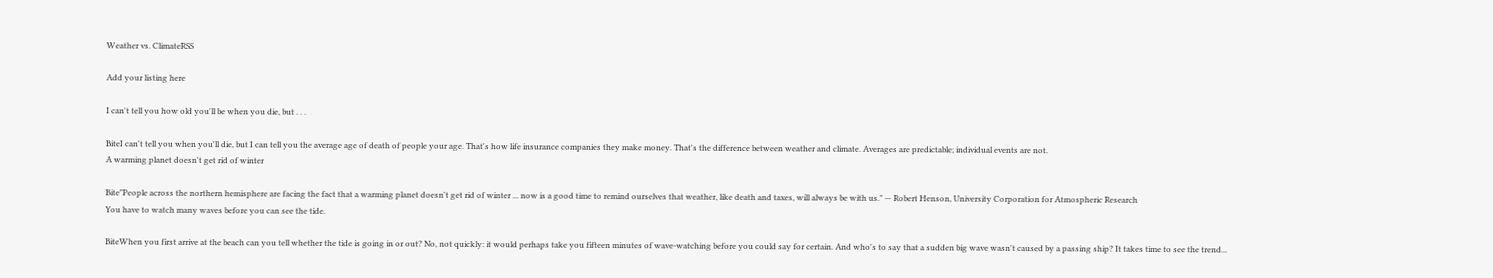Weather vs. ClimateRSS

Add your listing here

I can't tell you how old you'll be when you die, but . . .

BiteI can't tell you when you'll die, but I can tell you the average age of death of people your age. That's how life insurance companies they make money. That's the difference between weather and climate. Averages are predictable; individual events are not.
A warming planet doesn't get rid of winter

Bite"People across the northern hemisphere are facing the fact that a warming planet doesn't get rid of winter ... now is a good time to remind ourselves that weather, like death and taxes, will always be with us." — Robert Henson, University Corporation for Atmospheric Research
You have to watch many waves before you can see the tide.

BiteWhen you first arrive at the beach can you tell whether the tide is going in or out? No, not quickly: it would perhaps take you fifteen minutes of wave-watching before you could say for certain. And who's to say that a sudden big wave wasn't caused by a passing ship? It takes time to see the trend...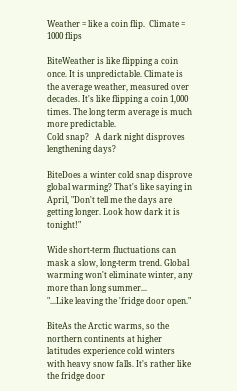Weather = like a coin flip.  Climate = 1000 flips

BiteWeather is like flipping a coin once. It is unpredictable. Climate is the average weather, measured over decades. It's like flipping a coin 1,000 times. The long term average is much more predictable.
Cold snap?   A dark night disproves lengthening days?

BiteDoes a winter cold snap disprove global warming? That's like saying in April, "Don't tell me the days are getting longer. Look how dark it is tonight!"

Wide short-term fluctuations can mask a slow, long-term trend. Global warming won't eliminate winter, any more than long summer...
"...Like leaving the 'fridge door open."

BiteAs the Arctic warms, so the northern continents at higher latitudes experience cold winters with heavy snow falls. It's rather like the fridge door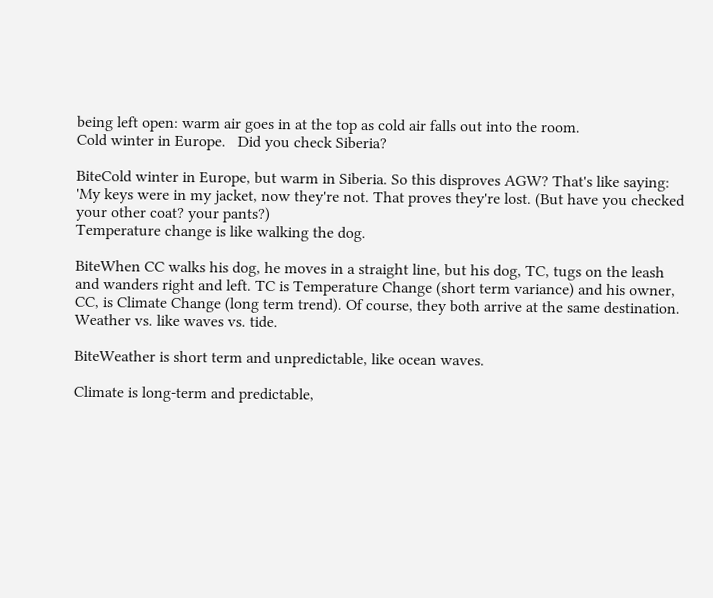being left open: warm air goes in at the top as cold air falls out into the room.
Cold winter in Europe.   Did you check Siberia?

BiteCold winter in Europe, but warm in Siberia. So this disproves AGW? That's like saying: 'My keys were in my jacket, now they're not. That proves they're lost. (But have you checked your other coat? your pants?)
Temperature change is like walking the dog.

BiteWhen CC walks his dog, he moves in a straight line, but his dog, TC, tugs on the leash and wanders right and left. TC is Temperature Change (short term variance) and his owner, CC, is Climate Change (long term trend). Of course, they both arrive at the same destination.
Weather vs. like waves vs. tide.

BiteWeather is short term and unpredictable, like ocean waves.

Climate is long-term and predictable,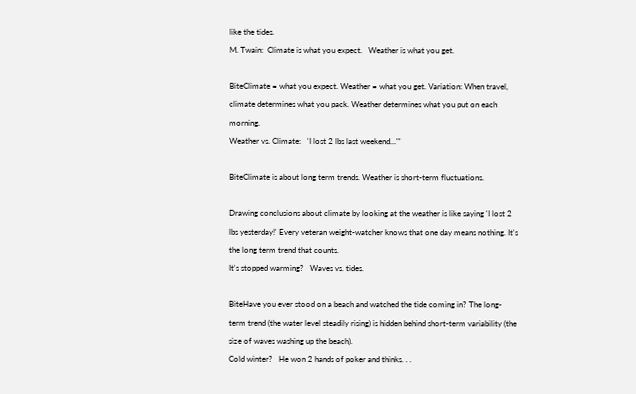like the tides.
M. Twain:  Climate is what you expect.   Weather is what you get.

BiteClimate = what you expect. Weather = what you get. Variation: When travel, climate determines what you pack. Weather determines what you put on each morning.
Weather vs. Climate:   'I lost 2 lbs last weekend..."'

BiteClimate is about long term trends. Weather is short-term fluctuations.

Drawing conclusions about climate by looking at the weather is like saying 'I lost 2 lbs yesterday!' Every veteran weight-watcher knows that one day means nothing. It's the long term trend that counts.
It's stopped warming?   Waves vs. tides.

BiteHave you ever stood on a beach and watched the tide coming in? The long-term trend (the water level steadily rising) is hidden behind short-term variability (the size of waves washing up the beach).
Cold winter?   He won 2 hands of poker and thinks. . .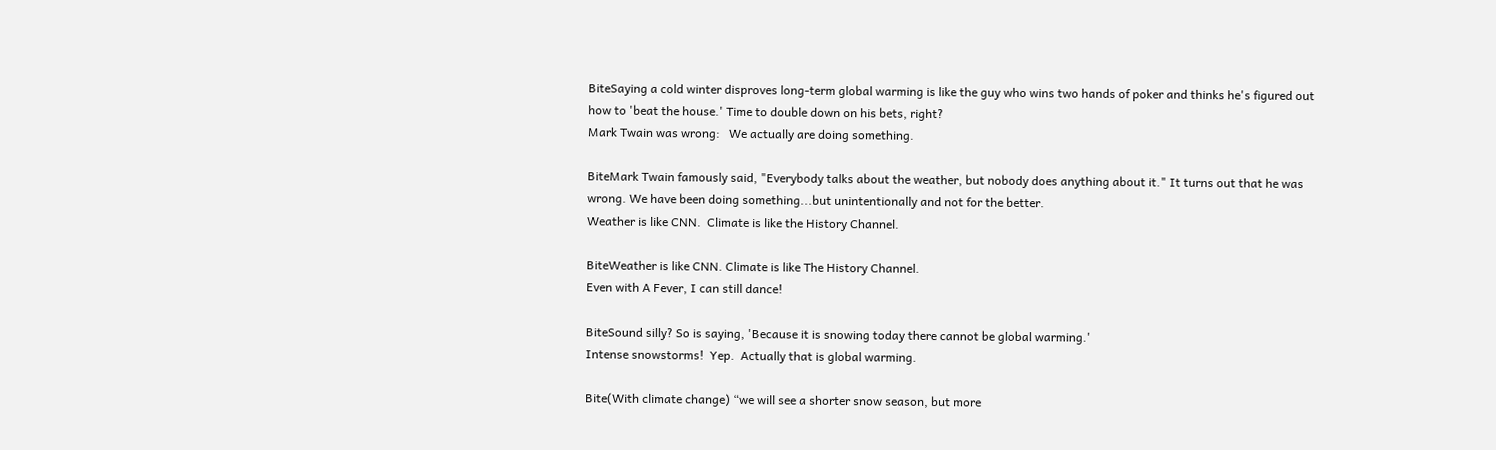BiteSaying a cold winter disproves long-term global warming is like the guy who wins two hands of poker and thinks he's figured out how to 'beat the house.' Time to double down on his bets, right?
Mark Twain was wrong:   We actually are doing something.

BiteMark Twain famously said, "Everybody talks about the weather, but nobody does anything about it." It turns out that he was wrong. We have been doing something...but unintentionally and not for the better.
Weather is like CNN.  Climate is like the History Channel.

BiteWeather is like CNN. Climate is like The History Channel.
Even with A Fever, I can still dance!

BiteSound silly? So is saying, 'Because it is snowing today there cannot be global warming.'
Intense snowstorms!  Yep.  Actually that is global warming.

Bite(With climate change) “we will see a shorter snow season, but more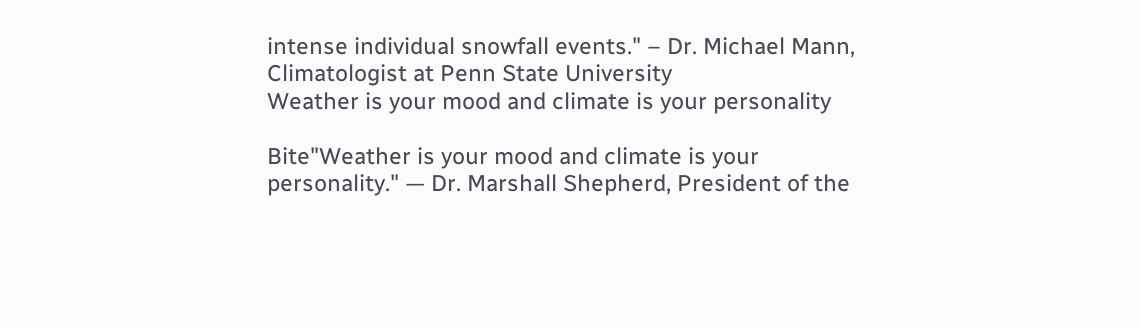intense individual snowfall events." – Dr. Michael Mann, Climatologist at Penn State University
Weather is your mood and climate is your personality

Bite"Weather is your mood and climate is your personality." — Dr. Marshall Shepherd, President of the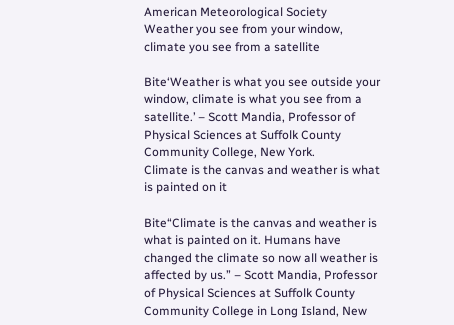American Meteorological Society
Weather you see from your window, climate you see from a satellite

Bite‘Weather is what you see outside your window, climate is what you see from a satellite.’ – Scott Mandia, Professor of Physical Sciences at Suffolk County Community College, New York.
Climate is the canvas and weather is what is painted on it

Bite“Climate is the canvas and weather is what is painted on it. Humans have changed the climate so now all weather is affected by us.” – Scott Mandia, Professor of Physical Sciences at Suffolk County Community College in Long Island, New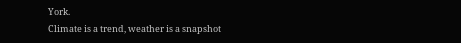York.
Climate is a trend, weather is a snapshot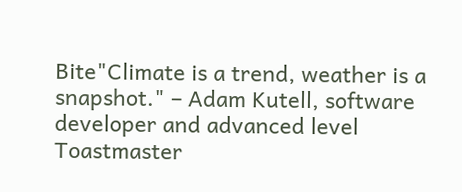Bite"Climate is a trend, weather is a snapshot." – Adam Kutell, software developer and advanced level Toastmaster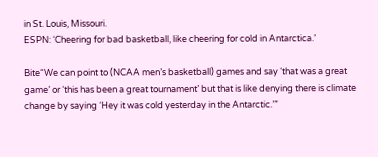in St. Louis, Missouri.
ESPN: ‘Cheering for bad basketball, like cheering for cold in Antarctica.’

Bite“We can point to (NCAA men’s basketball) games and say ‘that was a great game’ or ‘this has been a great tournament’ but that is like denying there is climate change by saying ‘Hey it was cold yesterday in the Antarctic.’”